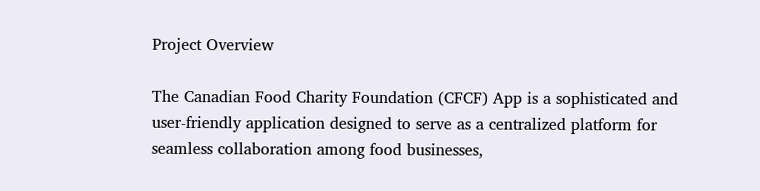Project Overview

The Canadian Food Charity Foundation (CFCF) App is a sophisticated and user-friendly application designed to serve as a centralized platform for seamless collaboration among food businesses,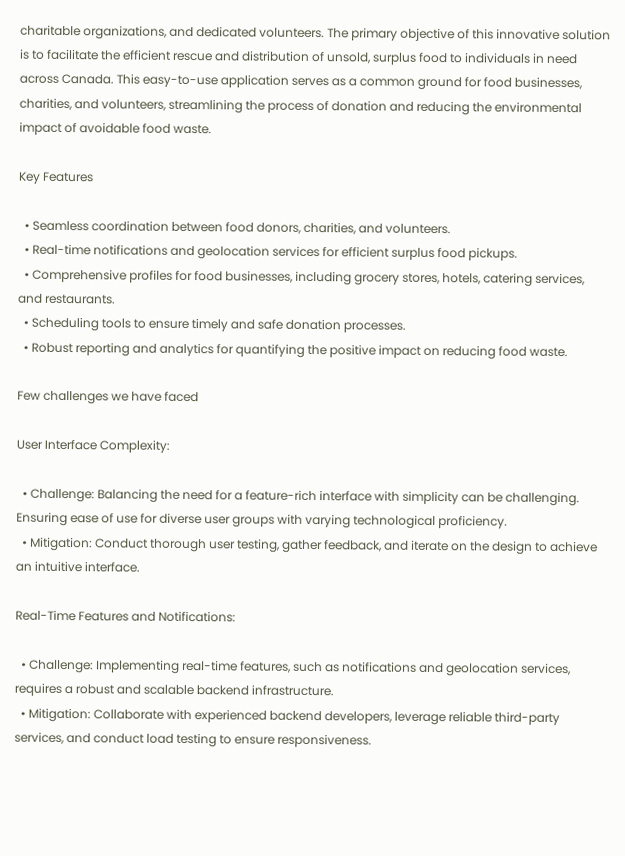charitable organizations, and dedicated volunteers. The primary objective of this innovative solution is to facilitate the efficient rescue and distribution of unsold, surplus food to individuals in need across Canada. This easy-to-use application serves as a common ground for food businesses, charities, and volunteers, streamlining the process of donation and reducing the environmental impact of avoidable food waste.

Key Features

  • Seamless coordination between food donors, charities, and volunteers.
  • Real-time notifications and geolocation services for efficient surplus food pickups.
  • Comprehensive profiles for food businesses, including grocery stores, hotels, catering services, and restaurants.
  • Scheduling tools to ensure timely and safe donation processes.
  • Robust reporting and analytics for quantifying the positive impact on reducing food waste.

Few challenges we have faced

User Interface Complexity:

  • Challenge: Balancing the need for a feature-rich interface with simplicity can be challenging. Ensuring ease of use for diverse user groups with varying technological proficiency.
  • Mitigation: Conduct thorough user testing, gather feedback, and iterate on the design to achieve an intuitive interface.

Real-Time Features and Notifications:

  • Challenge: Implementing real-time features, such as notifications and geolocation services, requires a robust and scalable backend infrastructure.
  • Mitigation: Collaborate with experienced backend developers, leverage reliable third-party services, and conduct load testing to ensure responsiveness.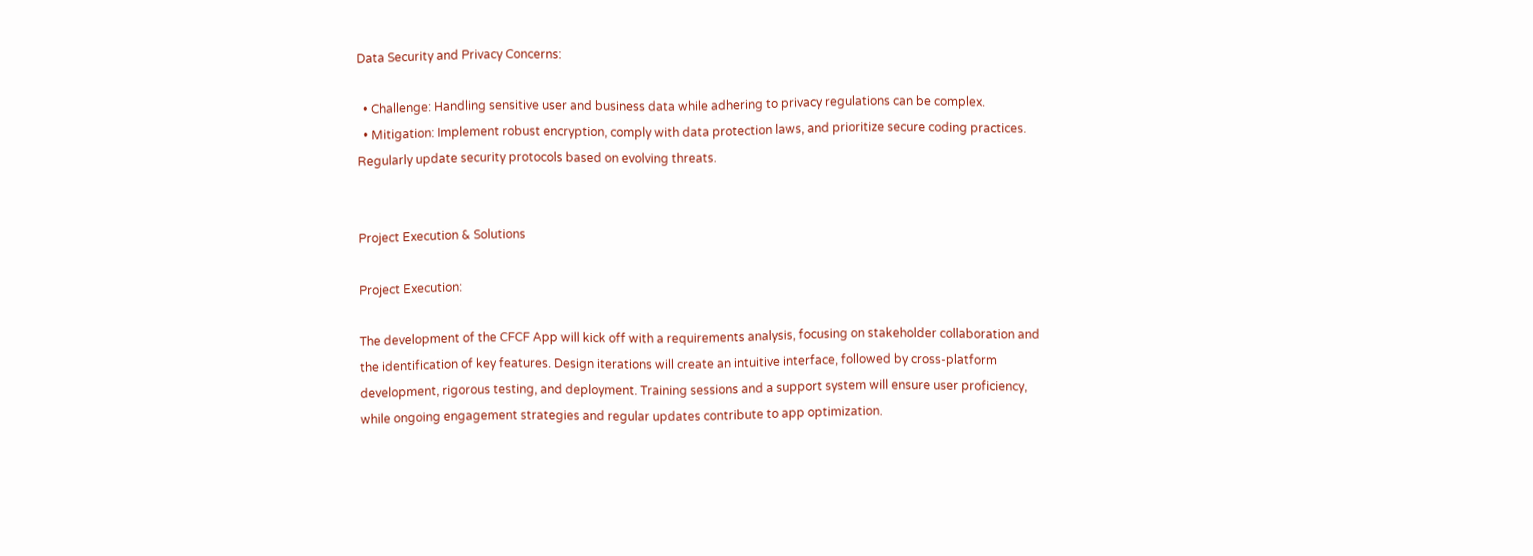Data Security and Privacy Concerns:

  • Challenge: Handling sensitive user and business data while adhering to privacy regulations can be complex.
  • Mitigation: Implement robust encryption, comply with data protection laws, and prioritize secure coding practices. Regularly update security protocols based on evolving threats.


Project Execution & Solutions

Project Execution:

The development of the CFCF App will kick off with a requirements analysis, focusing on stakeholder collaboration and the identification of key features. Design iterations will create an intuitive interface, followed by cross-platform development, rigorous testing, and deployment. Training sessions and a support system will ensure user proficiency, while ongoing engagement strategies and regular updates contribute to app optimization.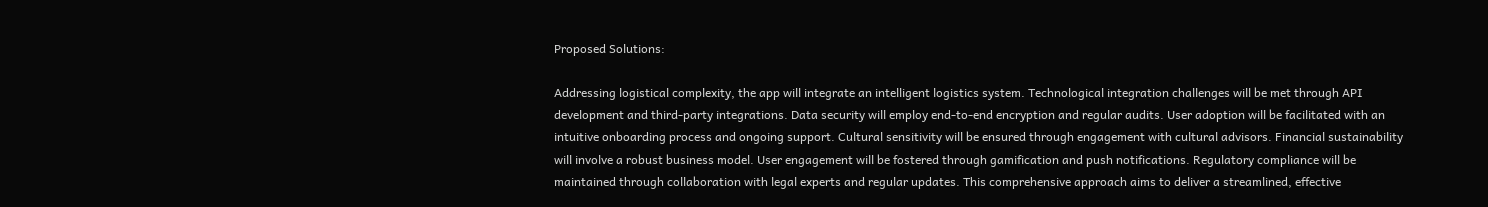Proposed Solutions:

Addressing logistical complexity, the app will integrate an intelligent logistics system. Technological integration challenges will be met through API development and third-party integrations. Data security will employ end-to-end encryption and regular audits. User adoption will be facilitated with an intuitive onboarding process and ongoing support. Cultural sensitivity will be ensured through engagement with cultural advisors. Financial sustainability will involve a robust business model. User engagement will be fostered through gamification and push notifications. Regulatory compliance will be maintained through collaboration with legal experts and regular updates. This comprehensive approach aims to deliver a streamlined, effective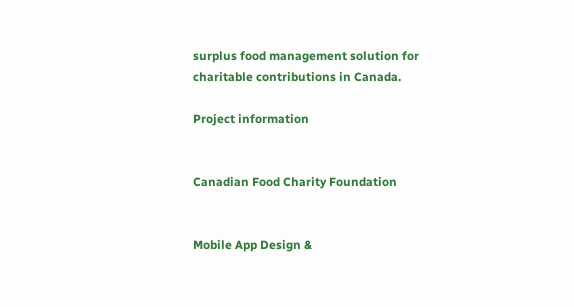surplus food management solution for charitable contributions in Canada.

Project information


Canadian Food Charity Foundation


Mobile App Design &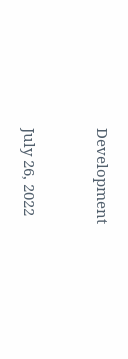Development


July 26, 2022